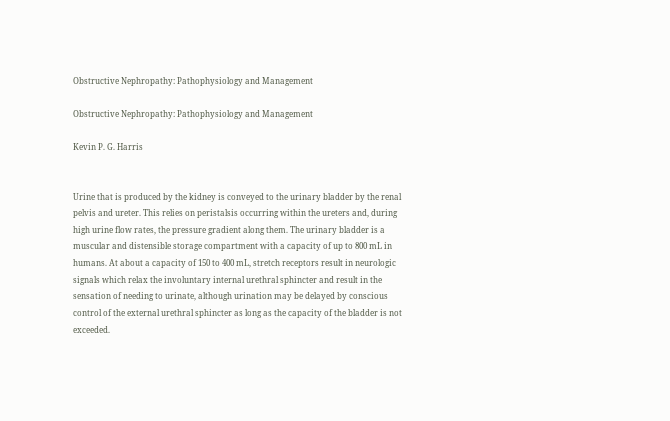Obstructive Nephropathy: Pathophysiology and Management

Obstructive Nephropathy: Pathophysiology and Management

Kevin P. G. Harris


Urine that is produced by the kidney is conveyed to the urinary bladder by the renal pelvis and ureter. This relies on peristalsis occurring within the ureters and, during high urine flow rates, the pressure gradient along them. The urinary bladder is a muscular and distensible storage compartment with a capacity of up to 800 mL in humans. At about a capacity of 150 to 400 mL, stretch receptors result in neurologic signals which relax the involuntary internal urethral sphincter and result in the sensation of needing to urinate, although urination may be delayed by conscious control of the external urethral sphincter as long as the capacity of the bladder is not exceeded.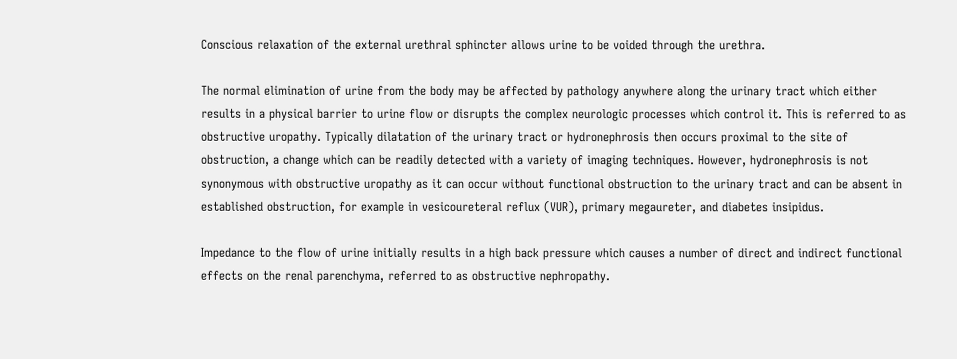Conscious relaxation of the external urethral sphincter allows urine to be voided through the urethra.

The normal elimination of urine from the body may be affected by pathology anywhere along the urinary tract which either results in a physical barrier to urine flow or disrupts the complex neurologic processes which control it. This is referred to as obstructive uropathy. Typically dilatation of the urinary tract or hydronephrosis then occurs proximal to the site of obstruction, a change which can be readily detected with a variety of imaging techniques. However, hydronephrosis is not synonymous with obstructive uropathy as it can occur without functional obstruction to the urinary tract and can be absent in established obstruction, for example in vesicoureteral reflux (VUR), primary megaureter, and diabetes insipidus.

Impedance to the flow of urine initially results in a high back pressure which causes a number of direct and indirect functional effects on the renal parenchyma, referred to as obstructive nephropathy.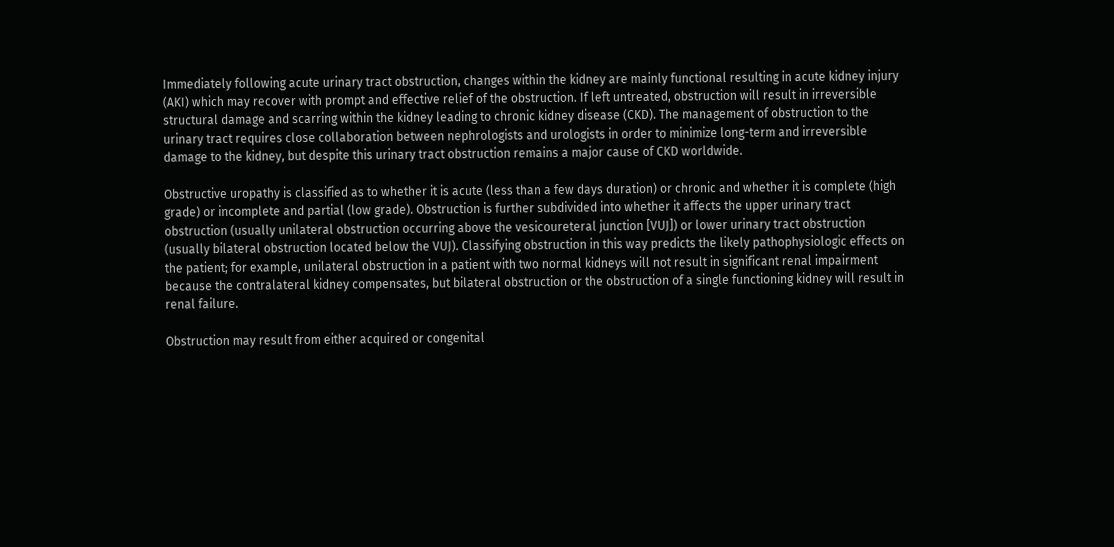Immediately following acute urinary tract obstruction, changes within the kidney are mainly functional resulting in acute kidney injury (AKI) which may recover with prompt and effective relief of the obstruction. If left untreated, obstruction will result in irreversible structural damage and scarring within the kidney leading to chronic kidney disease (CKD). The management of obstruction to the urinary tract requires close collaboration between nephrologists and urologists in order to minimize long-term and irreversible damage to the kidney, but despite this urinary tract obstruction remains a major cause of CKD worldwide.

Obstructive uropathy is classified as to whether it is acute (less than a few days duration) or chronic and whether it is complete (high grade) or incomplete and partial (low grade). Obstruction is further subdivided into whether it affects the upper urinary tract obstruction (usually unilateral obstruction occurring above the vesicoureteral junction [VUJ]) or lower urinary tract obstruction (usually bilateral obstruction located below the VUJ). Classifying obstruction in this way predicts the likely pathophysiologic effects on the patient; for example, unilateral obstruction in a patient with two normal kidneys will not result in significant renal impairment because the contralateral kidney compensates, but bilateral obstruction or the obstruction of a single functioning kidney will result in renal failure.

Obstruction may result from either acquired or congenital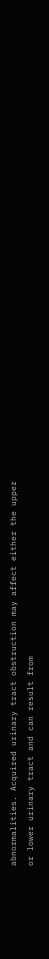abnormalities. Acquired urinary tract obstruction may affect either the upper or lower urinary tract and can result from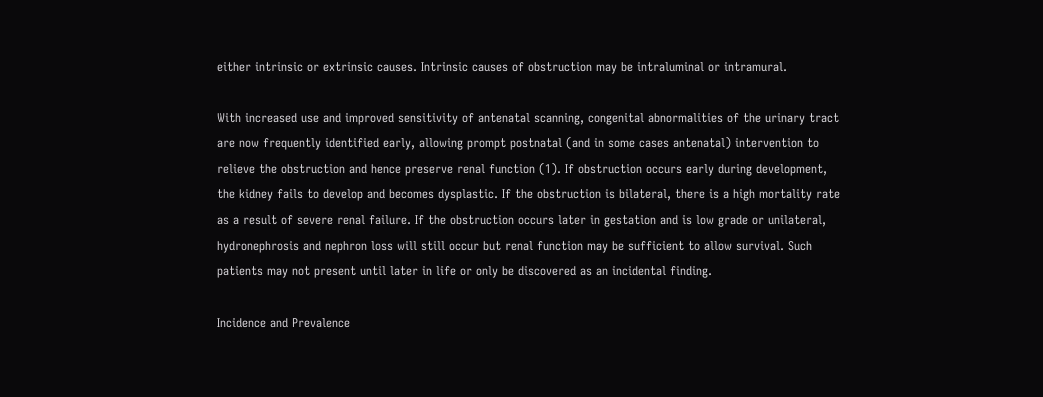either intrinsic or extrinsic causes. Intrinsic causes of obstruction may be intraluminal or intramural.

With increased use and improved sensitivity of antenatal scanning, congenital abnormalities of the urinary tract are now frequently identified early, allowing prompt postnatal (and in some cases antenatal) intervention to relieve the obstruction and hence preserve renal function (1). If obstruction occurs early during development, the kidney fails to develop and becomes dysplastic. If the obstruction is bilateral, there is a high mortality rate as a result of severe renal failure. If the obstruction occurs later in gestation and is low grade or unilateral, hydronephrosis and nephron loss will still occur but renal function may be sufficient to allow survival. Such patients may not present until later in life or only be discovered as an incidental finding.

Incidence and Prevalence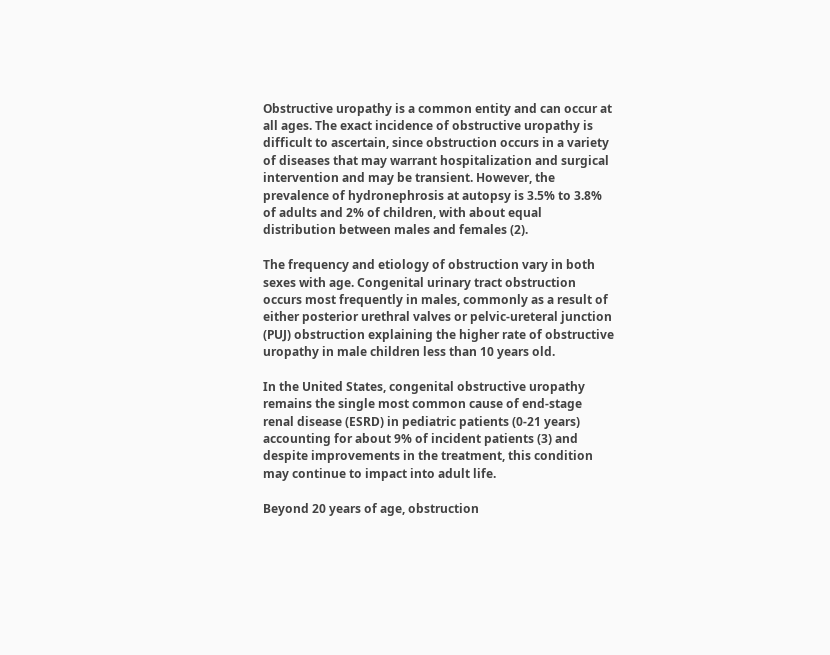Obstructive uropathy is a common entity and can occur at all ages. The exact incidence of obstructive uropathy is difficult to ascertain, since obstruction occurs in a variety of diseases that may warrant hospitalization and surgical intervention and may be transient. However, the prevalence of hydronephrosis at autopsy is 3.5% to 3.8% of adults and 2% of children, with about equal distribution between males and females (2).

The frequency and etiology of obstruction vary in both sexes with age. Congenital urinary tract obstruction occurs most frequently in males, commonly as a result of either posterior urethral valves or pelvic-ureteral junction (PUJ) obstruction explaining the higher rate of obstructive uropathy in male children less than 10 years old.

In the United States, congenital obstructive uropathy remains the single most common cause of end-stage renal disease (ESRD) in pediatric patients (0-21 years) accounting for about 9% of incident patients (3) and despite improvements in the treatment, this condition may continue to impact into adult life.

Beyond 20 years of age, obstruction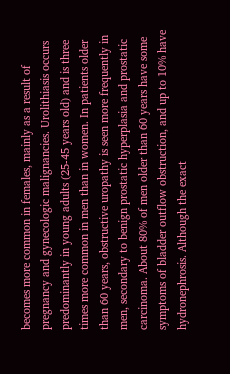becomes more common in females, mainly as a result of pregnancy and gynecologic malignancies. Urolithiasis occurs predominantly in young adults (25-45 years old) and is three times more common in men than in women. In patients older than 60 years, obstructive uropathy is seen more frequently in men, secondary to benign prostatic hyperplasia and prostatic carcinoma. About 80% of men older than 60 years have some symptoms of bladder outflow obstruction, and up to 10% have hydronephrosis. Although the exact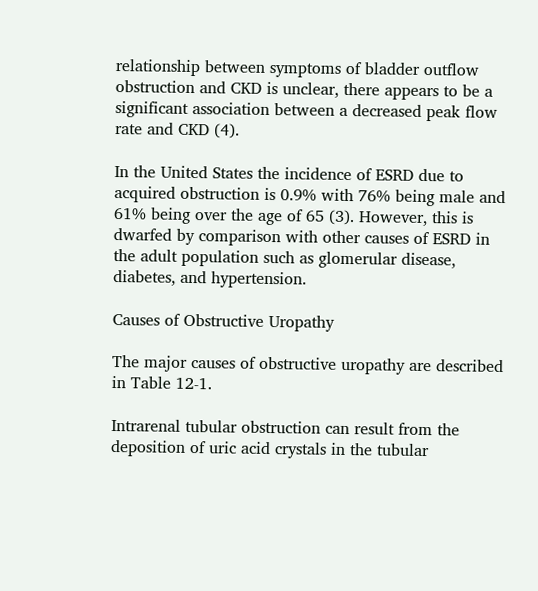relationship between symptoms of bladder outflow obstruction and CKD is unclear, there appears to be a significant association between a decreased peak flow rate and CKD (4).

In the United States the incidence of ESRD due to acquired obstruction is 0.9% with 76% being male and 61% being over the age of 65 (3). However, this is dwarfed by comparison with other causes of ESRD in the adult population such as glomerular disease, diabetes, and hypertension.

Causes of Obstructive Uropathy

The major causes of obstructive uropathy are described in Table 12-1.

Intrarenal tubular obstruction can result from the deposition of uric acid crystals in the tubular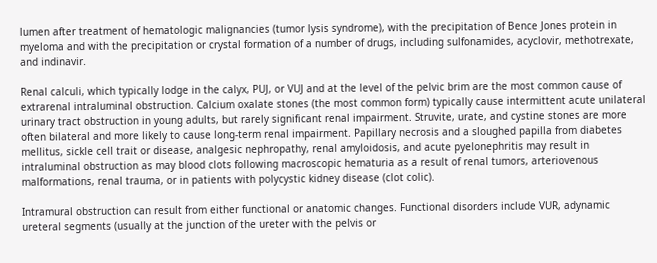lumen after treatment of hematologic malignancies (tumor lysis syndrome), with the precipitation of Bence Jones protein in myeloma and with the precipitation or crystal formation of a number of drugs, including sulfonamides, acyclovir, methotrexate, and indinavir.

Renal calculi, which typically lodge in the calyx, PUJ, or VUJ and at the level of the pelvic brim are the most common cause of extrarenal intraluminal obstruction. Calcium oxalate stones (the most common form) typically cause intermittent acute unilateral urinary tract obstruction in young adults, but rarely significant renal impairment. Struvite, urate, and cystine stones are more often bilateral and more likely to cause long-term renal impairment. Papillary necrosis and a sloughed papilla from diabetes mellitus, sickle cell trait or disease, analgesic nephropathy, renal amyloidosis, and acute pyelonephritis may result in intraluminal obstruction as may blood clots following macroscopic hematuria as a result of renal tumors, arteriovenous malformations, renal trauma, or in patients with polycystic kidney disease (clot colic).

Intramural obstruction can result from either functional or anatomic changes. Functional disorders include VUR, adynamic ureteral segments (usually at the junction of the ureter with the pelvis or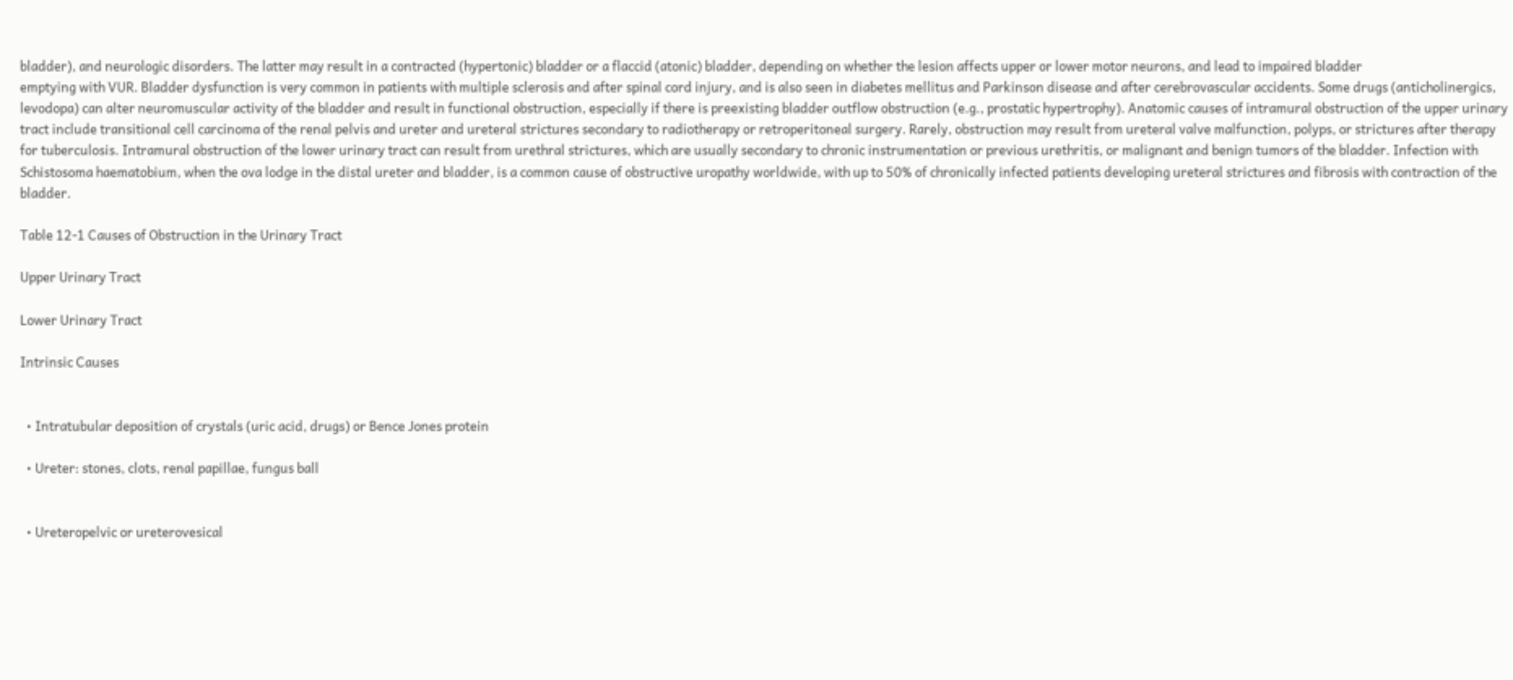bladder), and neurologic disorders. The latter may result in a contracted (hypertonic) bladder or a flaccid (atonic) bladder, depending on whether the lesion affects upper or lower motor neurons, and lead to impaired bladder
emptying with VUR. Bladder dysfunction is very common in patients with multiple sclerosis and after spinal cord injury, and is also seen in diabetes mellitus and Parkinson disease and after cerebrovascular accidents. Some drugs (anticholinergics, levodopa) can alter neuromuscular activity of the bladder and result in functional obstruction, especially if there is preexisting bladder outflow obstruction (e.g., prostatic hypertrophy). Anatomic causes of intramural obstruction of the upper urinary tract include transitional cell carcinoma of the renal pelvis and ureter and ureteral strictures secondary to radiotherapy or retroperitoneal surgery. Rarely, obstruction may result from ureteral valve malfunction, polyps, or strictures after therapy for tuberculosis. Intramural obstruction of the lower urinary tract can result from urethral strictures, which are usually secondary to chronic instrumentation or previous urethritis, or malignant and benign tumors of the bladder. Infection with Schistosoma haematobium, when the ova lodge in the distal ureter and bladder, is a common cause of obstructive uropathy worldwide, with up to 50% of chronically infected patients developing ureteral strictures and fibrosis with contraction of the bladder.

Table 12-1 Causes of Obstruction in the Urinary Tract

Upper Urinary Tract

Lower Urinary Tract

Intrinsic Causes


  • Intratubular deposition of crystals (uric acid, drugs) or Bence Jones protein

  • Ureter: stones, clots, renal papillae, fungus ball


  • Ureteropelvic or ureterovesical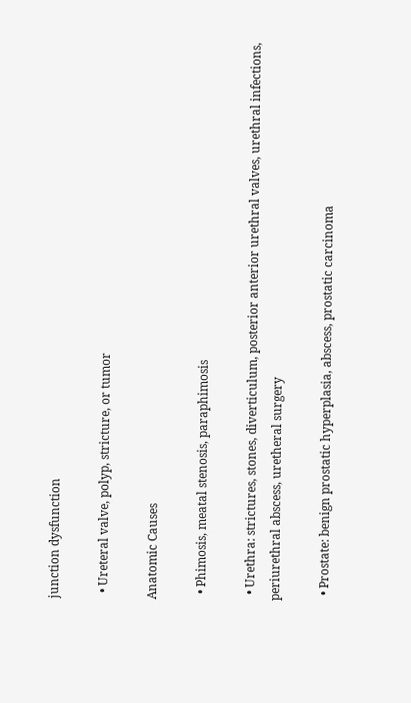junction dysfunction

  • Ureteral valve, polyp, stricture, or tumor

Anatomic Causes

  • Phimosis, meatal stenosis, paraphimosis

  • Urethra: strictures, stones, diverticulum, posterior anterior urethral valves, urethral infections, periurethral abscess, uretheral surgery

  • Prostate: benign prostatic hyperplasia, abscess, prostatic carcinoma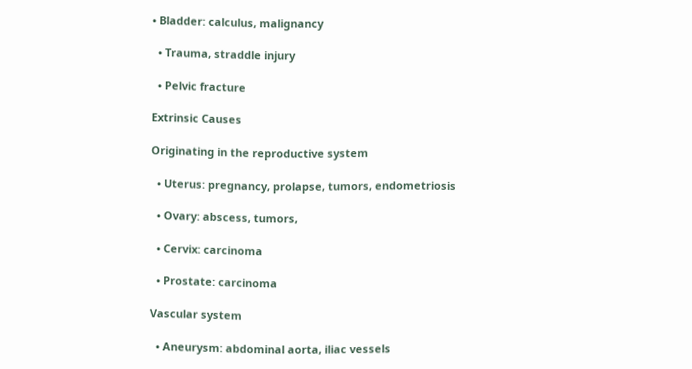• Bladder: calculus, malignancy

  • Trauma, straddle injury

  • Pelvic fracture

Extrinsic Causes

Originating in the reproductive system

  • Uterus: pregnancy, prolapse, tumors, endometriosis

  • Ovary: abscess, tumors,

  • Cervix: carcinoma

  • Prostate: carcinoma

Vascular system

  • Aneurysm: abdominal aorta, iliac vessels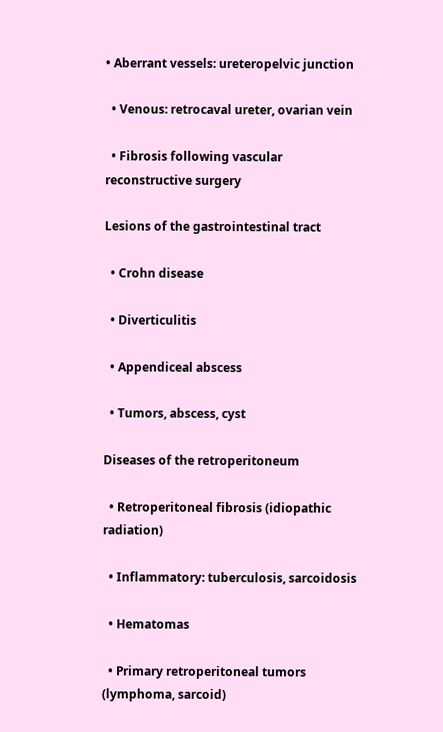• Aberrant vessels: ureteropelvic junction

  • Venous: retrocaval ureter, ovarian vein

  • Fibrosis following vascular reconstructive surgery

Lesions of the gastrointestinal tract

  • Crohn disease

  • Diverticulitis

  • Appendiceal abscess

  • Tumors, abscess, cyst

Diseases of the retroperitoneum

  • Retroperitoneal fibrosis (idiopathic radiation)

  • Inflammatory: tuberculosis, sarcoidosis

  • Hematomas

  • Primary retroperitoneal tumors (lymphoma, sarcoid)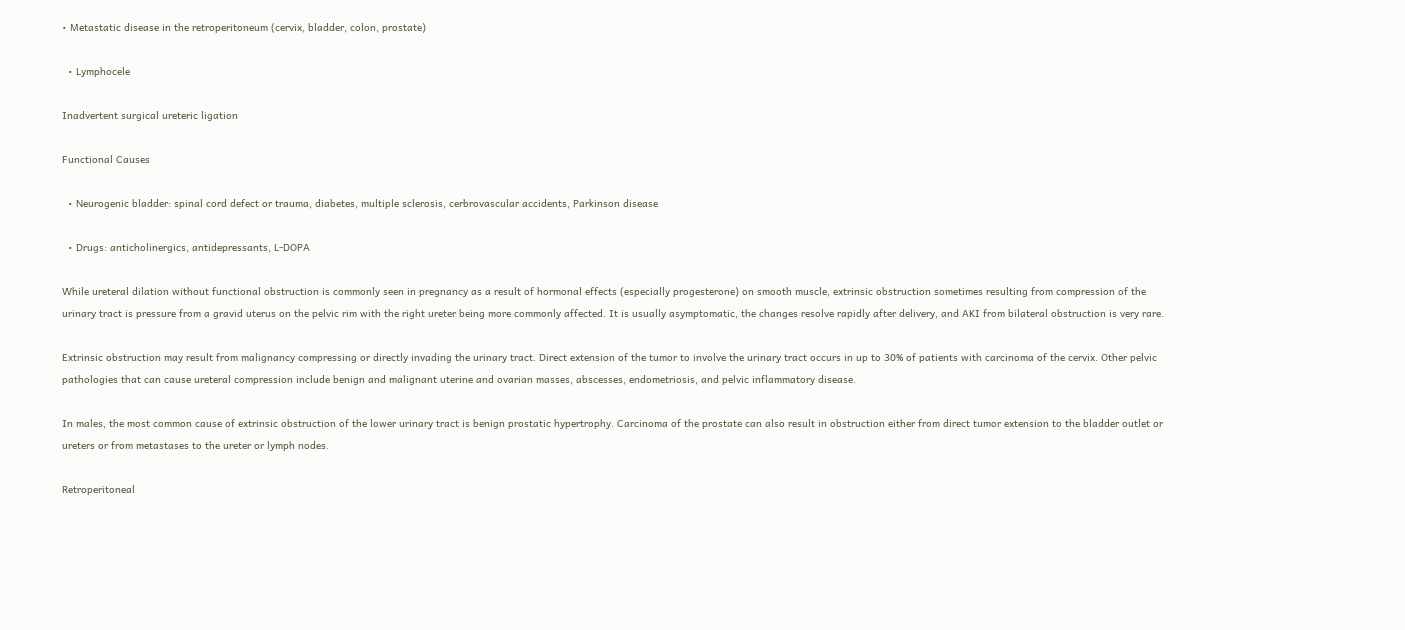• Metastatic disease in the retroperitoneum (cervix, bladder, colon, prostate)

  • Lymphocele

Inadvertent surgical ureteric ligation

Functional Causes

  • Neurogenic bladder: spinal cord defect or trauma, diabetes, multiple sclerosis, cerbrovascular accidents, Parkinson disease

  • Drugs: anticholinergics, antidepressants, L-DOPA

While ureteral dilation without functional obstruction is commonly seen in pregnancy as a result of hormonal effects (especially progesterone) on smooth muscle, extrinsic obstruction sometimes resulting from compression of the urinary tract is pressure from a gravid uterus on the pelvic rim with the right ureter being more commonly affected. It is usually asymptomatic, the changes resolve rapidly after delivery, and AKI from bilateral obstruction is very rare.

Extrinsic obstruction may result from malignancy compressing or directly invading the urinary tract. Direct extension of the tumor to involve the urinary tract occurs in up to 30% of patients with carcinoma of the cervix. Other pelvic pathologies that can cause ureteral compression include benign and malignant uterine and ovarian masses, abscesses, endometriosis, and pelvic inflammatory disease.

In males, the most common cause of extrinsic obstruction of the lower urinary tract is benign prostatic hypertrophy. Carcinoma of the prostate can also result in obstruction either from direct tumor extension to the bladder outlet or ureters or from metastases to the ureter or lymph nodes.

Retroperitoneal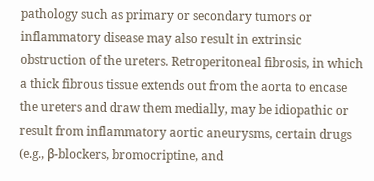pathology such as primary or secondary tumors or inflammatory disease may also result in extrinsic obstruction of the ureters. Retroperitoneal fibrosis, in which a thick fibrous tissue extends out from the aorta to encase the ureters and draw them medially, may be idiopathic or result from inflammatory aortic aneurysms, certain drugs (e.g., β-blockers, bromocriptine, and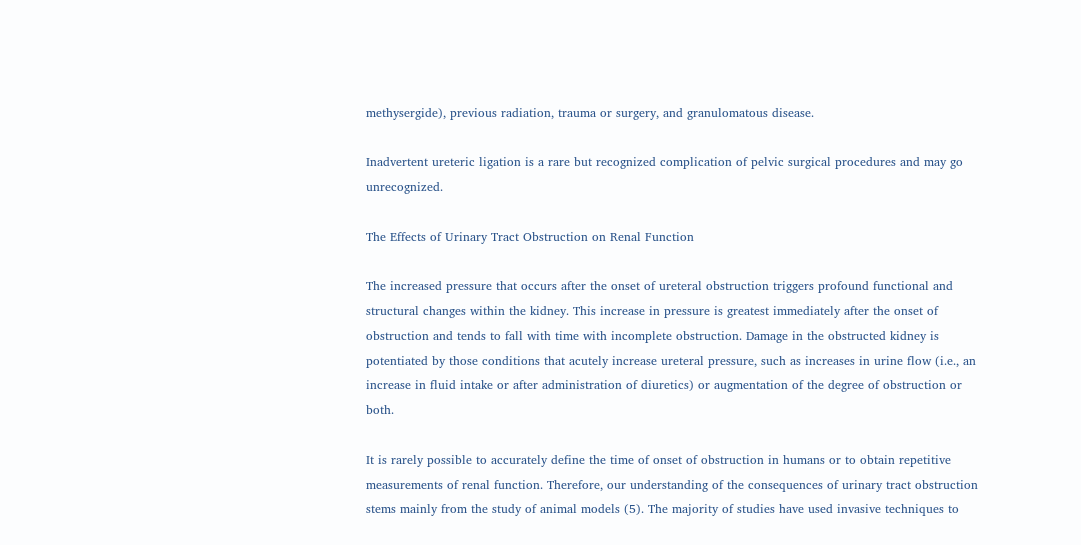methysergide), previous radiation, trauma or surgery, and granulomatous disease.

Inadvertent ureteric ligation is a rare but recognized complication of pelvic surgical procedures and may go unrecognized.

The Effects of Urinary Tract Obstruction on Renal Function

The increased pressure that occurs after the onset of ureteral obstruction triggers profound functional and structural changes within the kidney. This increase in pressure is greatest immediately after the onset of obstruction and tends to fall with time with incomplete obstruction. Damage in the obstructed kidney is potentiated by those conditions that acutely increase ureteral pressure, such as increases in urine flow (i.e., an increase in fluid intake or after administration of diuretics) or augmentation of the degree of obstruction or both.

It is rarely possible to accurately define the time of onset of obstruction in humans or to obtain repetitive measurements of renal function. Therefore, our understanding of the consequences of urinary tract obstruction stems mainly from the study of animal models (5). The majority of studies have used invasive techniques to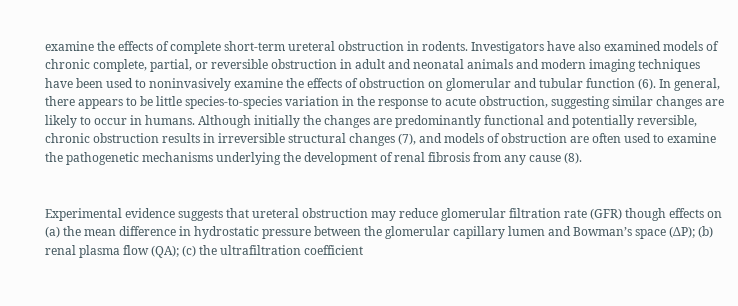examine the effects of complete short-term ureteral obstruction in rodents. Investigators have also examined models of chronic complete, partial, or reversible obstruction in adult and neonatal animals and modern imaging techniques have been used to noninvasively examine the effects of obstruction on glomerular and tubular function (6). In general, there appears to be little species-to-species variation in the response to acute obstruction, suggesting similar changes are likely to occur in humans. Although initially the changes are predominantly functional and potentially reversible, chronic obstruction results in irreversible structural changes (7), and models of obstruction are often used to examine the pathogenetic mechanisms underlying the development of renal fibrosis from any cause (8).


Experimental evidence suggests that ureteral obstruction may reduce glomerular filtration rate (GFR) though effects on (a) the mean difference in hydrostatic pressure between the glomerular capillary lumen and Bowman’s space (ΔP); (b) renal plasma flow (QA); (c) the ultrafiltration coefficient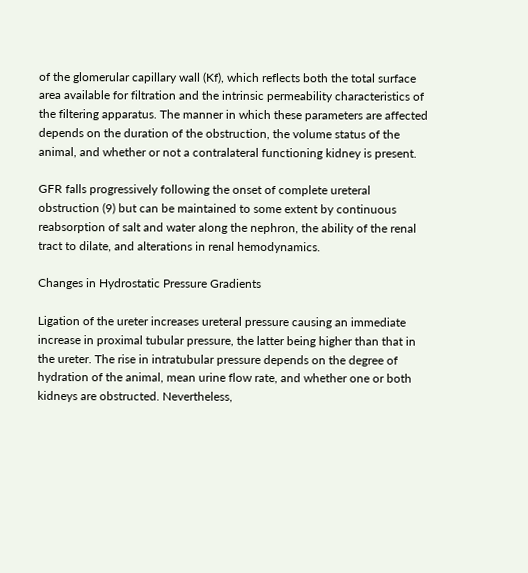of the glomerular capillary wall (Kf), which reflects both the total surface area available for filtration and the intrinsic permeability characteristics of the filtering apparatus. The manner in which these parameters are affected depends on the duration of the obstruction, the volume status of the animal, and whether or not a contralateral functioning kidney is present.

GFR falls progressively following the onset of complete ureteral obstruction (9) but can be maintained to some extent by continuous reabsorption of salt and water along the nephron, the ability of the renal tract to dilate, and alterations in renal hemodynamics.

Changes in Hydrostatic Pressure Gradients

Ligation of the ureter increases ureteral pressure causing an immediate increase in proximal tubular pressure, the latter being higher than that in the ureter. The rise in intratubular pressure depends on the degree of hydration of the animal, mean urine flow rate, and whether one or both kidneys are obstructed. Nevertheless,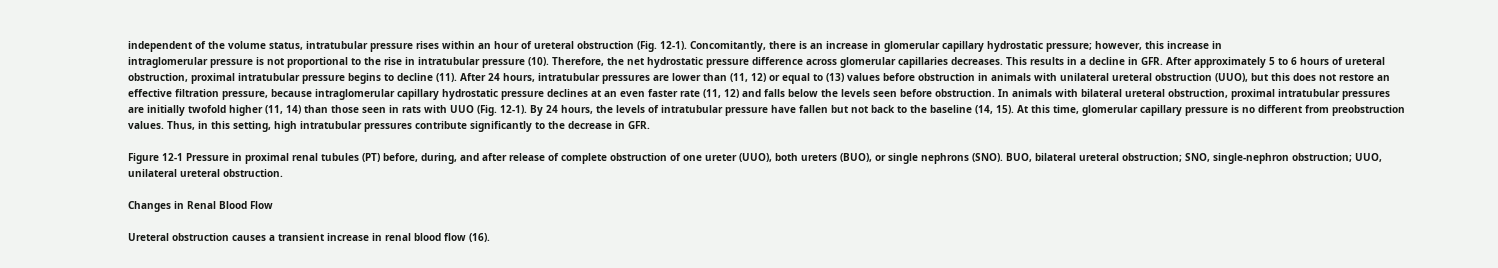independent of the volume status, intratubular pressure rises within an hour of ureteral obstruction (Fig. 12-1). Concomitantly, there is an increase in glomerular capillary hydrostatic pressure; however, this increase in
intraglomerular pressure is not proportional to the rise in intratubular pressure (10). Therefore, the net hydrostatic pressure difference across glomerular capillaries decreases. This results in a decline in GFR. After approximately 5 to 6 hours of ureteral obstruction, proximal intratubular pressure begins to decline (11). After 24 hours, intratubular pressures are lower than (11, 12) or equal to (13) values before obstruction in animals with unilateral ureteral obstruction (UUO), but this does not restore an effective filtration pressure, because intraglomerular capillary hydrostatic pressure declines at an even faster rate (11, 12) and falls below the levels seen before obstruction. In animals with bilateral ureteral obstruction, proximal intratubular pressures are initially twofold higher (11, 14) than those seen in rats with UUO (Fig. 12-1). By 24 hours, the levels of intratubular pressure have fallen but not back to the baseline (14, 15). At this time, glomerular capillary pressure is no different from preobstruction values. Thus, in this setting, high intratubular pressures contribute significantly to the decrease in GFR.

Figure 12-1 Pressure in proximal renal tubules (PT) before, during, and after release of complete obstruction of one ureter (UUO), both ureters (BUO), or single nephrons (SNO). BUO, bilateral ureteral obstruction; SNO, single-nephron obstruction; UUO, unilateral ureteral obstruction.

Changes in Renal Blood Flow

Ureteral obstruction causes a transient increase in renal blood flow (16).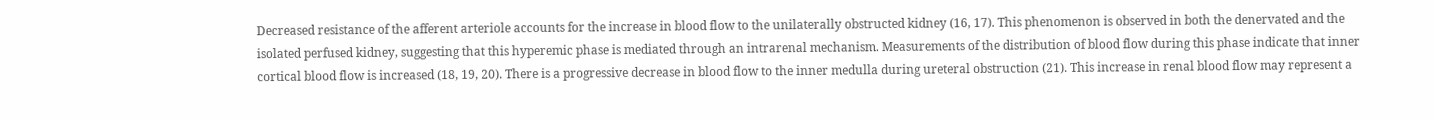Decreased resistance of the afferent arteriole accounts for the increase in blood flow to the unilaterally obstructed kidney (16, 17). This phenomenon is observed in both the denervated and the isolated perfused kidney, suggesting that this hyperemic phase is mediated through an intrarenal mechanism. Measurements of the distribution of blood flow during this phase indicate that inner cortical blood flow is increased (18, 19, 20). There is a progressive decrease in blood flow to the inner medulla during ureteral obstruction (21). This increase in renal blood flow may represent a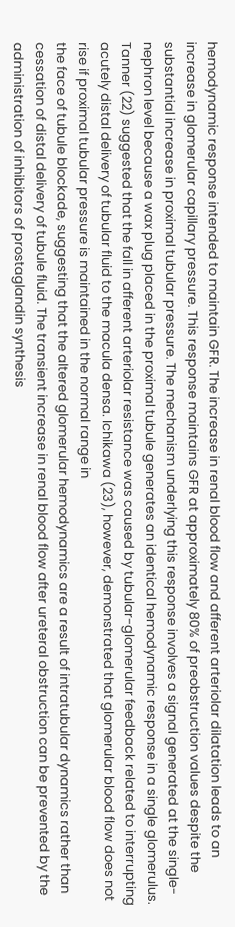hemodynamic response intended to maintain GFR. The increase in renal blood flow and afferent arteriolar dilatation leads to an increase in glomerular capillary pressure. This response maintains GFR at approximately 80% of preobstruction values despite the substantial increase in proximal tubular pressure. The mechanism underlying this response involves a signal generated at the single-nephron level because a wax plug placed in the proximal tubule generates an identical hemodynamic response in a single glomerulus. Tanner (22) suggested that the fall in afferent arteriolar resistance was caused by tubular-glomerular feedback related to interrupting acutely distal delivery of tubular fluid to the macula densa. Ichikawa (23), however, demonstrated that glomerular blood flow does not rise if proximal tubular pressure is maintained in the normal range in
the face of tubule blockade, suggesting that the altered glomerular hemodynamics are a result of intratubular dynamics rather than cessation of distal delivery of tubule fluid. The transient increase in renal blood flow after ureteral obstruction can be prevented by the administration of inhibitors of prostaglandin synthesis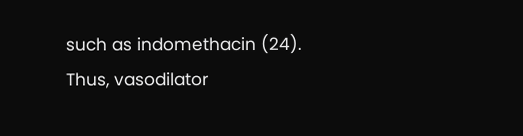such as indomethacin (24). Thus, vasodilator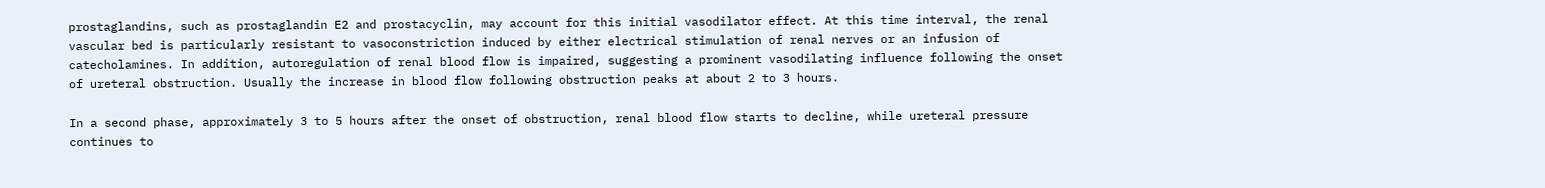prostaglandins, such as prostaglandin E2 and prostacyclin, may account for this initial vasodilator effect. At this time interval, the renal vascular bed is particularly resistant to vasoconstriction induced by either electrical stimulation of renal nerves or an infusion of catecholamines. In addition, autoregulation of renal blood flow is impaired, suggesting a prominent vasodilating influence following the onset of ureteral obstruction. Usually the increase in blood flow following obstruction peaks at about 2 to 3 hours.

In a second phase, approximately 3 to 5 hours after the onset of obstruction, renal blood flow starts to decline, while ureteral pressure continues to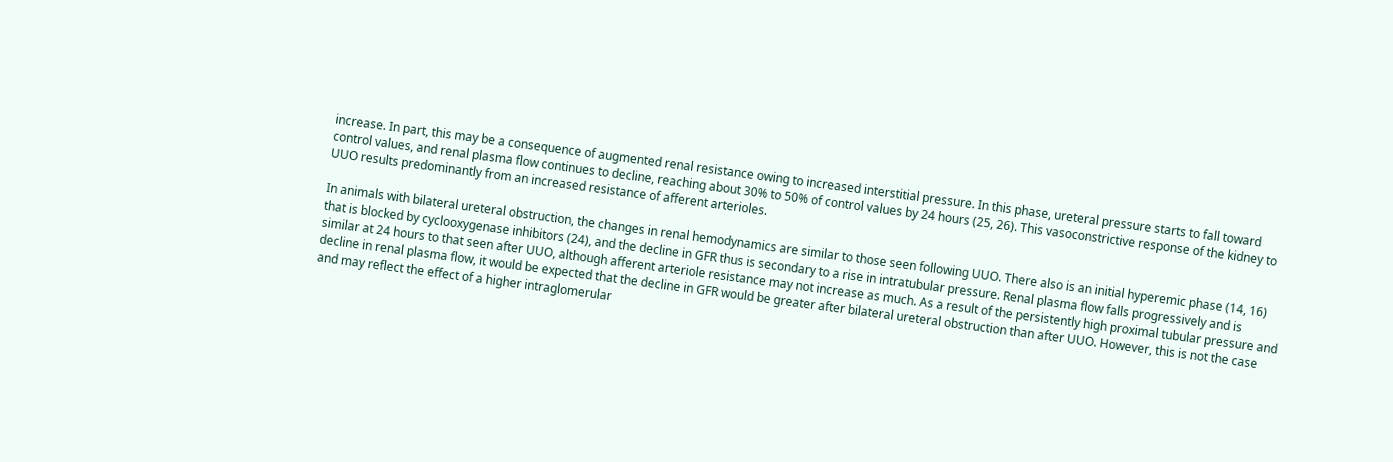increase. In part, this may be a consequence of augmented renal resistance owing to increased interstitial pressure. In this phase, ureteral pressure starts to fall toward control values, and renal plasma flow continues to decline, reaching about 30% to 50% of control values by 24 hours (25, 26). This vasoconstrictive response of the kidney to UUO results predominantly from an increased resistance of afferent arterioles.

In animals with bilateral ureteral obstruction, the changes in renal hemodynamics are similar to those seen following UUO. There also is an initial hyperemic phase (14, 16) that is blocked by cyclooxygenase inhibitors (24), and the decline in GFR thus is secondary to a rise in intratubular pressure. Renal plasma flow falls progressively and is similar at 24 hours to that seen after UUO, although afferent arteriole resistance may not increase as much. As a result of the persistently high proximal tubular pressure and decline in renal plasma flow, it would be expected that the decline in GFR would be greater after bilateral ureteral obstruction than after UUO. However, this is not the case and may reflect the effect of a higher intraglomerular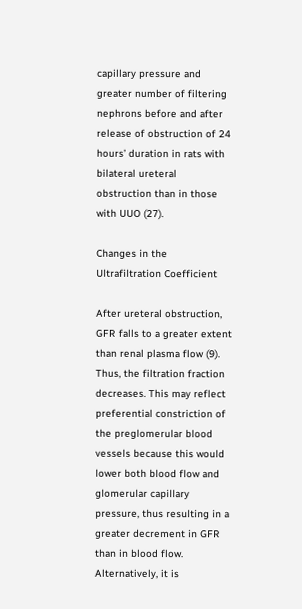capillary pressure and greater number of filtering nephrons before and after release of obstruction of 24 hours’ duration in rats with bilateral ureteral obstruction than in those with UUO (27).

Changes in the Ultrafiltration Coefficient

After ureteral obstruction, GFR falls to a greater extent than renal plasma flow (9). Thus, the filtration fraction decreases. This may reflect preferential constriction of the preglomerular blood vessels because this would lower both blood flow and glomerular capillary pressure, thus resulting in a greater decrement in GFR than in blood flow. Alternatively, it is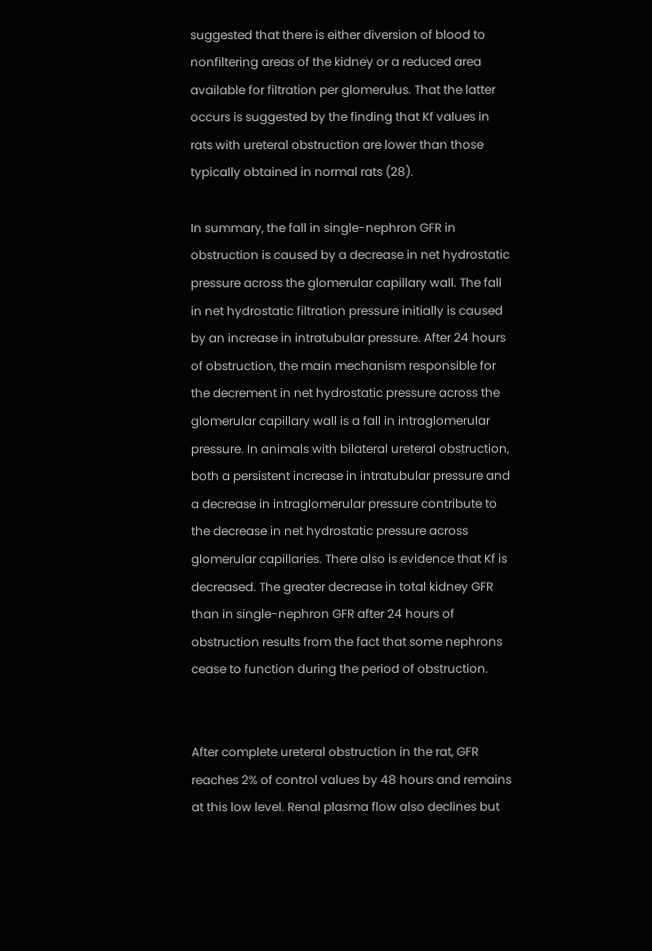suggested that there is either diversion of blood to nonfiltering areas of the kidney or a reduced area available for filtration per glomerulus. That the latter occurs is suggested by the finding that Kf values in rats with ureteral obstruction are lower than those typically obtained in normal rats (28).

In summary, the fall in single-nephron GFR in obstruction is caused by a decrease in net hydrostatic pressure across the glomerular capillary wall. The fall in net hydrostatic filtration pressure initially is caused by an increase in intratubular pressure. After 24 hours of obstruction, the main mechanism responsible for the decrement in net hydrostatic pressure across the glomerular capillary wall is a fall in intraglomerular pressure. In animals with bilateral ureteral obstruction, both a persistent increase in intratubular pressure and a decrease in intraglomerular pressure contribute to the decrease in net hydrostatic pressure across glomerular capillaries. There also is evidence that Kf is decreased. The greater decrease in total kidney GFR than in single-nephron GFR after 24 hours of obstruction results from the fact that some nephrons cease to function during the period of obstruction.


After complete ureteral obstruction in the rat, GFR reaches 2% of control values by 48 hours and remains at this low level. Renal plasma flow also declines but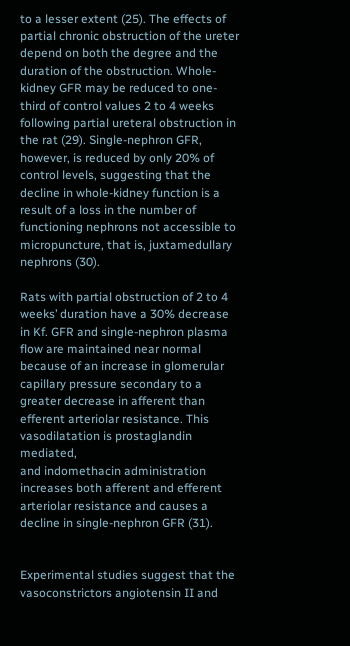to a lesser extent (25). The effects of partial chronic obstruction of the ureter depend on both the degree and the duration of the obstruction. Whole-kidney GFR may be reduced to one-third of control values 2 to 4 weeks following partial ureteral obstruction in the rat (29). Single-nephron GFR, however, is reduced by only 20% of control levels, suggesting that the decline in whole-kidney function is a result of a loss in the number of functioning nephrons not accessible to micropuncture, that is, juxtamedullary nephrons (30).

Rats with partial obstruction of 2 to 4 weeks’ duration have a 30% decrease in Kf. GFR and single-nephron plasma flow are maintained near normal because of an increase in glomerular capillary pressure secondary to a greater decrease in afferent than efferent arteriolar resistance. This vasodilatation is prostaglandin mediated,
and indomethacin administration increases both afferent and efferent arteriolar resistance and causes a decline in single-nephron GFR (31).


Experimental studies suggest that the vasoconstrictors angiotensin II and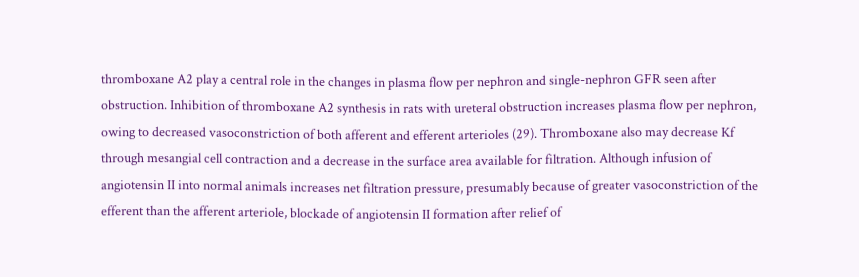thromboxane A2 play a central role in the changes in plasma flow per nephron and single-nephron GFR seen after obstruction. Inhibition of thromboxane A2 synthesis in rats with ureteral obstruction increases plasma flow per nephron, owing to decreased vasoconstriction of both afferent and efferent arterioles (29). Thromboxane also may decrease Kf through mesangial cell contraction and a decrease in the surface area available for filtration. Although infusion of angiotensin II into normal animals increases net filtration pressure, presumably because of greater vasoconstriction of the efferent than the afferent arteriole, blockade of angiotensin II formation after relief of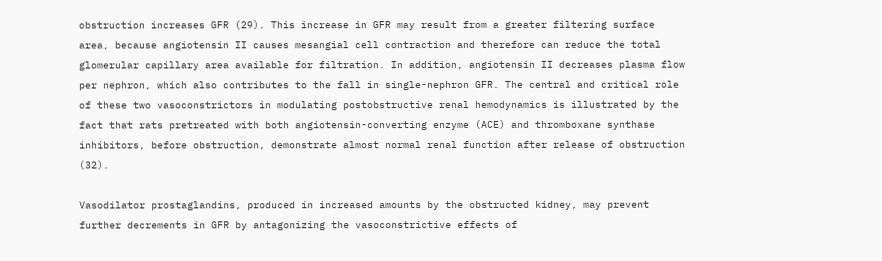obstruction increases GFR (29). This increase in GFR may result from a greater filtering surface area, because angiotensin II causes mesangial cell contraction and therefore can reduce the total glomerular capillary area available for filtration. In addition, angiotensin II decreases plasma flow per nephron, which also contributes to the fall in single-nephron GFR. The central and critical role of these two vasoconstrictors in modulating postobstructive renal hemodynamics is illustrated by the fact that rats pretreated with both angiotensin-converting enzyme (ACE) and thromboxane synthase inhibitors, before obstruction, demonstrate almost normal renal function after release of obstruction (32).

Vasodilator prostaglandins, produced in increased amounts by the obstructed kidney, may prevent further decrements in GFR by antagonizing the vasoconstrictive effects of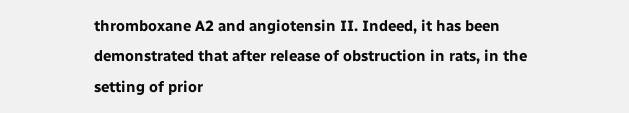thromboxane A2 and angiotensin II. Indeed, it has been demonstrated that after release of obstruction in rats, in the setting of prior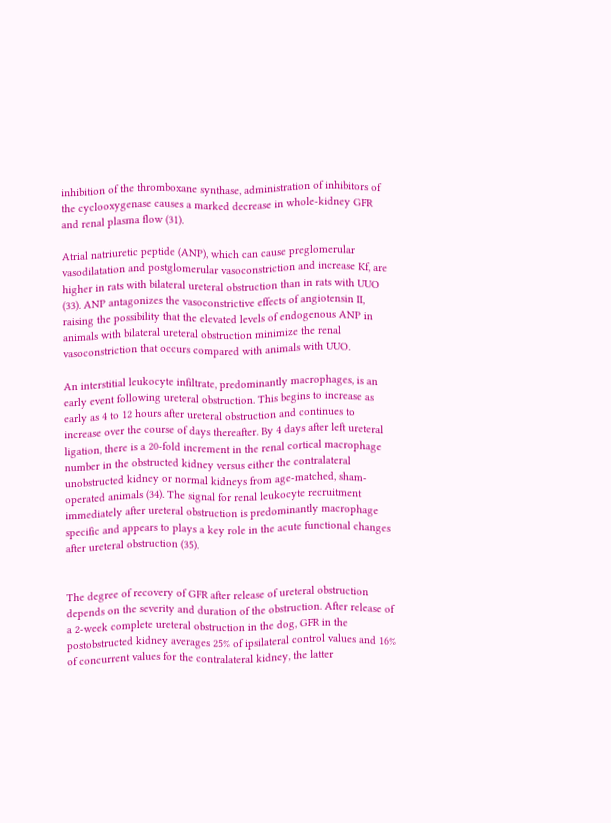inhibition of the thromboxane synthase, administration of inhibitors of the cyclooxygenase causes a marked decrease in whole-kidney GFR and renal plasma flow (31).

Atrial natriuretic peptide (ANP), which can cause preglomerular vasodilatation and postglomerular vasoconstriction and increase Kf, are higher in rats with bilateral ureteral obstruction than in rats with UUO (33). ANP antagonizes the vasoconstrictive effects of angiotensin II, raising the possibility that the elevated levels of endogenous ANP in animals with bilateral ureteral obstruction minimize the renal vasoconstriction that occurs compared with animals with UUO.

An interstitial leukocyte infiltrate, predominantly macrophages, is an early event following ureteral obstruction. This begins to increase as early as 4 to 12 hours after ureteral obstruction and continues to increase over the course of days thereafter. By 4 days after left ureteral ligation, there is a 20-fold increment in the renal cortical macrophage number in the obstructed kidney versus either the contralateral unobstructed kidney or normal kidneys from age-matched, sham-operated animals (34). The signal for renal leukocyte recruitment immediately after ureteral obstruction is predominantly macrophage specific and appears to plays a key role in the acute functional changes after ureteral obstruction (35).


The degree of recovery of GFR after release of ureteral obstruction depends on the severity and duration of the obstruction. After release of a 2-week complete ureteral obstruction in the dog, GFR in the postobstructed kidney averages 25% of ipsilateral control values and 16% of concurrent values for the contralateral kidney, the latter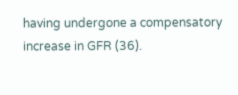having undergone a compensatory increase in GFR (36).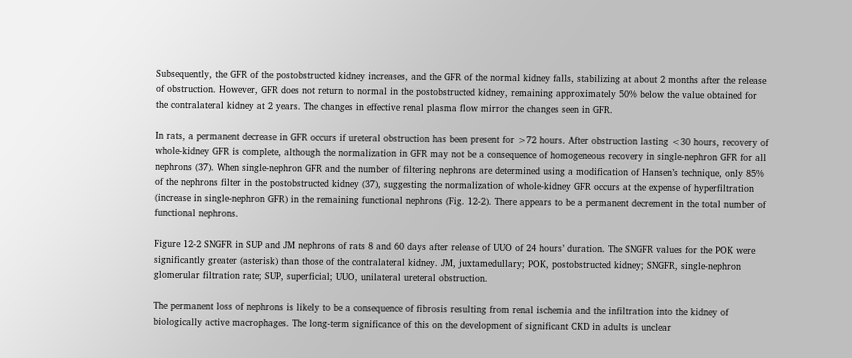Subsequently, the GFR of the postobstructed kidney increases, and the GFR of the normal kidney falls, stabilizing at about 2 months after the release of obstruction. However, GFR does not return to normal in the postobstructed kidney, remaining approximately 50% below the value obtained for the contralateral kidney at 2 years. The changes in effective renal plasma flow mirror the changes seen in GFR.

In rats, a permanent decrease in GFR occurs if ureteral obstruction has been present for >72 hours. After obstruction lasting <30 hours, recovery of whole-kidney GFR is complete, although the normalization in GFR may not be a consequence of homogeneous recovery in single-nephron GFR for all nephrons (37). When single-nephron GFR and the number of filtering nephrons are determined using a modification of Hansen’s technique, only 85% of the nephrons filter in the postobstructed kidney (37), suggesting the normalization of whole-kidney GFR occurs at the expense of hyperfiltration (increase in single-nephron GFR) in the remaining functional nephrons (Fig. 12-2). There appears to be a permanent decrement in the total number of functional nephrons.

Figure 12-2 SNGFR in SUP and JM nephrons of rats 8 and 60 days after release of UUO of 24 hours’ duration. The SNGFR values for the POK were significantly greater (asterisk) than those of the contralateral kidney. JM, juxtamedullary; POK, postobstructed kidney; SNGFR, single-nephron glomerular filtration rate; SUP, superficial; UUO, unilateral ureteral obstruction.

The permanent loss of nephrons is likely to be a consequence of fibrosis resulting from renal ischemia and the infiltration into the kidney of biologically active macrophages. The long-term significance of this on the development of significant CKD in adults is unclear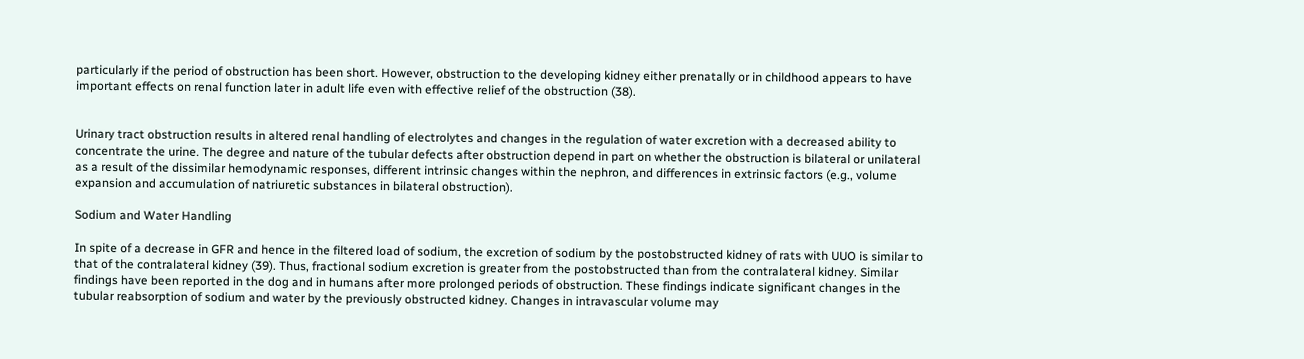particularly if the period of obstruction has been short. However, obstruction to the developing kidney either prenatally or in childhood appears to have important effects on renal function later in adult life even with effective relief of the obstruction (38).


Urinary tract obstruction results in altered renal handling of electrolytes and changes in the regulation of water excretion with a decreased ability to concentrate the urine. The degree and nature of the tubular defects after obstruction depend in part on whether the obstruction is bilateral or unilateral as a result of the dissimilar hemodynamic responses, different intrinsic changes within the nephron, and differences in extrinsic factors (e.g., volume expansion and accumulation of natriuretic substances in bilateral obstruction).

Sodium and Water Handling

In spite of a decrease in GFR and hence in the filtered load of sodium, the excretion of sodium by the postobstructed kidney of rats with UUO is similar to that of the contralateral kidney (39). Thus, fractional sodium excretion is greater from the postobstructed than from the contralateral kidney. Similar findings have been reported in the dog and in humans after more prolonged periods of obstruction. These findings indicate significant changes in the tubular reabsorption of sodium and water by the previously obstructed kidney. Changes in intravascular volume may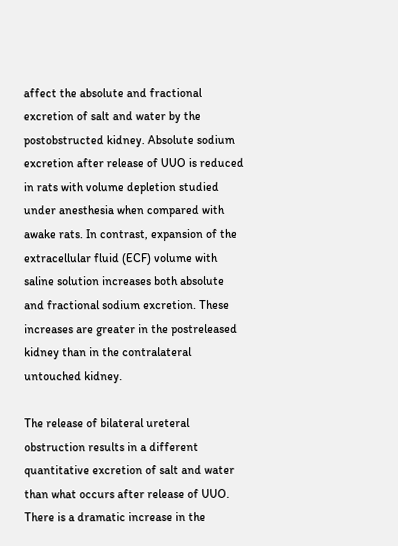affect the absolute and fractional excretion of salt and water by the postobstructed kidney. Absolute sodium excretion after release of UUO is reduced in rats with volume depletion studied under anesthesia when compared with awake rats. In contrast, expansion of the extracellular fluid (ECF) volume with saline solution increases both absolute and fractional sodium excretion. These increases are greater in the postreleased kidney than in the contralateral untouched kidney.

The release of bilateral ureteral obstruction results in a different quantitative excretion of salt and water than what occurs after release of UUO. There is a dramatic increase in the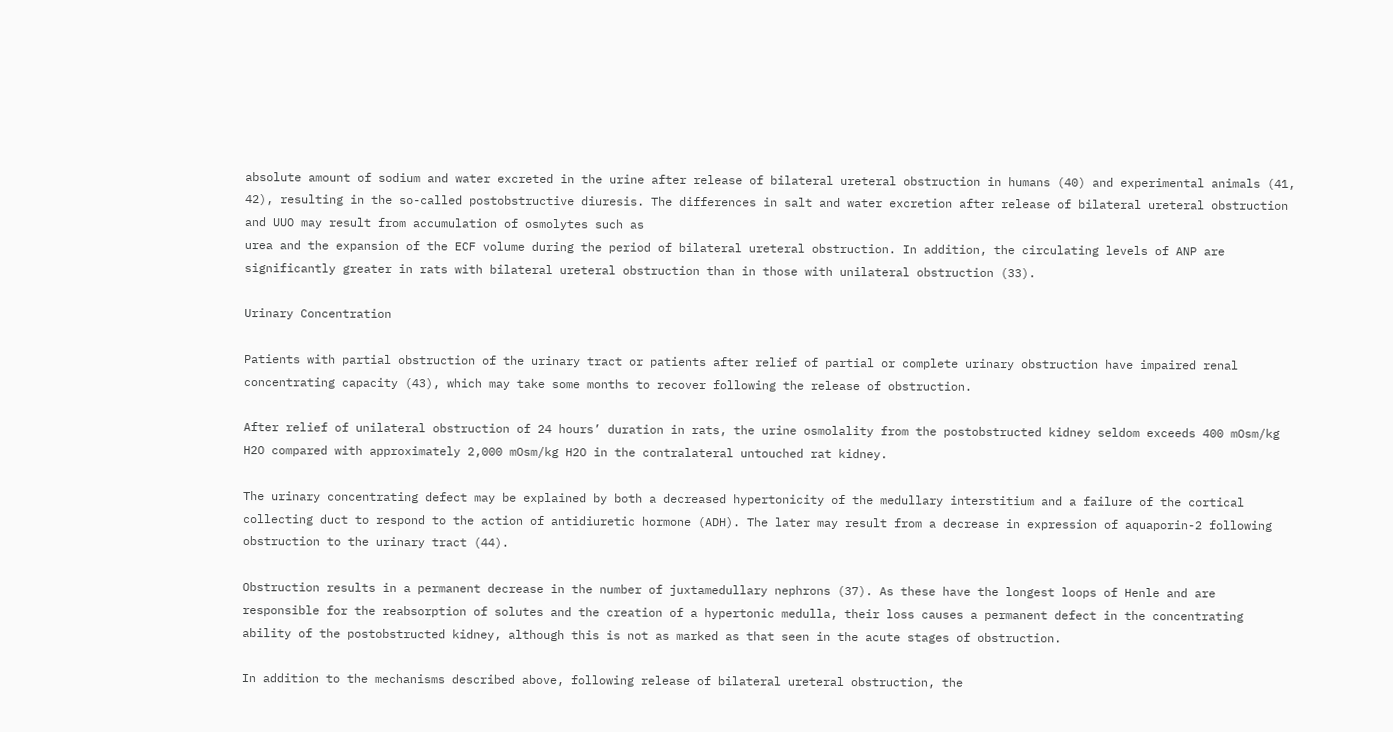absolute amount of sodium and water excreted in the urine after release of bilateral ureteral obstruction in humans (40) and experimental animals (41, 42), resulting in the so-called postobstructive diuresis. The differences in salt and water excretion after release of bilateral ureteral obstruction and UUO may result from accumulation of osmolytes such as
urea and the expansion of the ECF volume during the period of bilateral ureteral obstruction. In addition, the circulating levels of ANP are significantly greater in rats with bilateral ureteral obstruction than in those with unilateral obstruction (33).

Urinary Concentration

Patients with partial obstruction of the urinary tract or patients after relief of partial or complete urinary obstruction have impaired renal concentrating capacity (43), which may take some months to recover following the release of obstruction.

After relief of unilateral obstruction of 24 hours’ duration in rats, the urine osmolality from the postobstructed kidney seldom exceeds 400 mOsm/kg H2O compared with approximately 2,000 mOsm/kg H2O in the contralateral untouched rat kidney.

The urinary concentrating defect may be explained by both a decreased hypertonicity of the medullary interstitium and a failure of the cortical collecting duct to respond to the action of antidiuretic hormone (ADH). The later may result from a decrease in expression of aquaporin-2 following obstruction to the urinary tract (44).

Obstruction results in a permanent decrease in the number of juxtamedullary nephrons (37). As these have the longest loops of Henle and are responsible for the reabsorption of solutes and the creation of a hypertonic medulla, their loss causes a permanent defect in the concentrating ability of the postobstructed kidney, although this is not as marked as that seen in the acute stages of obstruction.

In addition to the mechanisms described above, following release of bilateral ureteral obstruction, the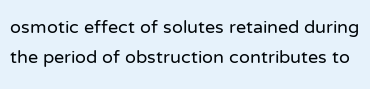osmotic effect of solutes retained during the period of obstruction contributes to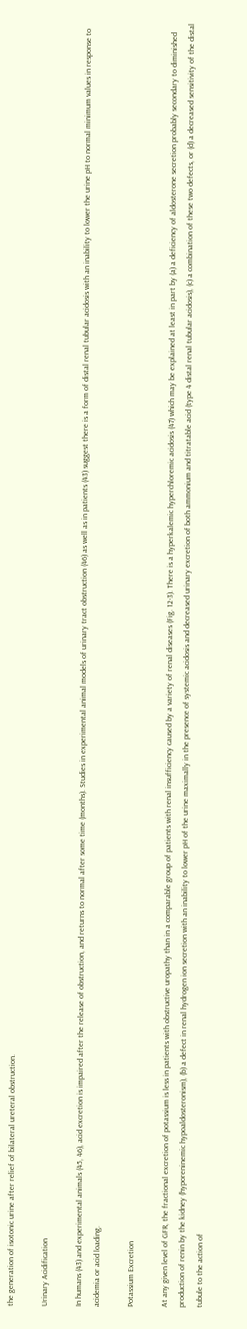the generation of isotonic urine after relief of bilateral ureteral obstruction.

Urinary Acidification

In humans (43) and experimental animals (45, 46), acid excretion is impaired after the release of obstruction, and returns to normal after some time (months). Studies in experimental animal models of urinary tract obstruction (46) as well as in patients (43) suggest there is a form of distal renal tubular acidosis with an inability to lower the urine pH to normal minimum values in response to acidemia or acid loading.

Potassium Excretion

At any given level of GFR, the fractional excretion of potassium is less in patients with obstructive uropathy than in a comparable group of patients with renal insufficiency caused by a variety of renal diseases (Fig. 12-3). There is a hyperkalemic hyperchloremic acidosis (47) which may be explained at least in part by (a) a deficiency of aldosterone secretion probably secondary to diminished production of renin by the kidney (hyporeninemic hypoaldosteronism), (b) a defect in renal hydrogen ion secretion with an inability to lower pH of the urine maximally in the presence of systemic acidosis and decreased urinary excretion of both ammonium and titratable acid (type 4 distal renal tubular acidosis), (c) a combination of these two defects, or (d) a decreased sensitivity of the distal tubule to the action of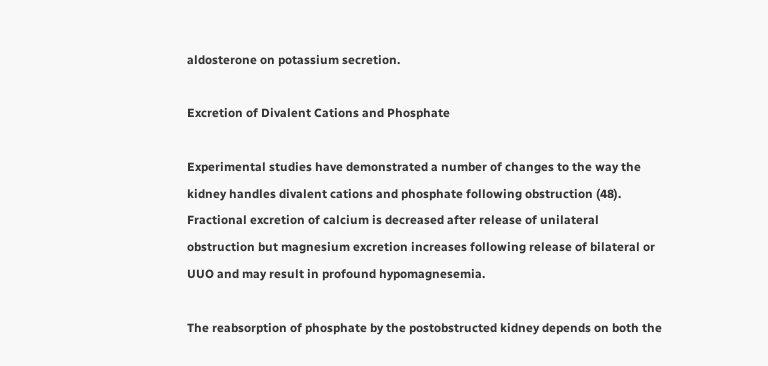aldosterone on potassium secretion.

Excretion of Divalent Cations and Phosphate

Experimental studies have demonstrated a number of changes to the way the kidney handles divalent cations and phosphate following obstruction (48). Fractional excretion of calcium is decreased after release of unilateral obstruction but magnesium excretion increases following release of bilateral or UUO and may result in profound hypomagnesemia.

The reabsorption of phosphate by the postobstructed kidney depends on both the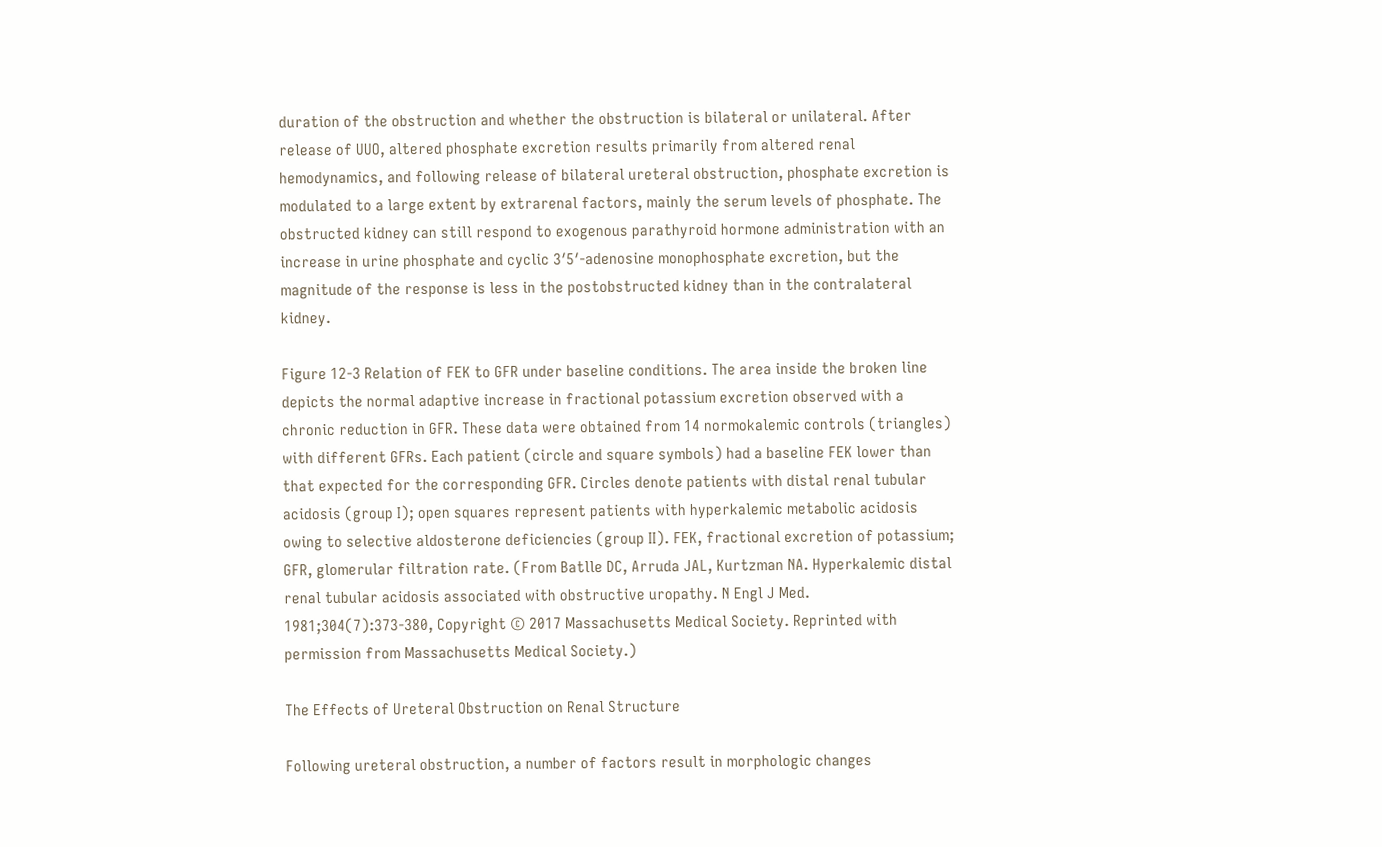duration of the obstruction and whether the obstruction is bilateral or unilateral. After release of UUO, altered phosphate excretion results primarily from altered renal hemodynamics, and following release of bilateral ureteral obstruction, phosphate excretion is modulated to a large extent by extrarenal factors, mainly the serum levels of phosphate. The obstructed kidney can still respond to exogenous parathyroid hormone administration with an increase in urine phosphate and cyclic 3′5′-adenosine monophosphate excretion, but the magnitude of the response is less in the postobstructed kidney than in the contralateral kidney.

Figure 12-3 Relation of FEK to GFR under baseline conditions. The area inside the broken line depicts the normal adaptive increase in fractional potassium excretion observed with a chronic reduction in GFR. These data were obtained from 14 normokalemic controls (triangles) with different GFRs. Each patient (circle and square symbols) had a baseline FEK lower than that expected for the corresponding GFR. Circles denote patients with distal renal tubular acidosis (group I); open squares represent patients with hyperkalemic metabolic acidosis owing to selective aldosterone deficiencies (group II). FEK, fractional excretion of potassium; GFR, glomerular filtration rate. (From Batlle DC, Arruda JAL, Kurtzman NA. Hyperkalemic distal renal tubular acidosis associated with obstructive uropathy. N Engl J Med. 1981;304(7):373-380, Copyright © 2017 Massachusetts Medical Society. Reprinted with permission from Massachusetts Medical Society.)

The Effects of Ureteral Obstruction on Renal Structure

Following ureteral obstruction, a number of factors result in morphologic changes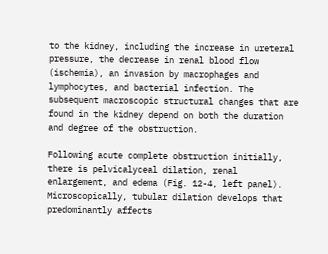to the kidney, including the increase in ureteral pressure, the decrease in renal blood flow (ischemia), an invasion by macrophages and lymphocytes, and bacterial infection. The subsequent macroscopic structural changes that are found in the kidney depend on both the duration and degree of the obstruction.

Following acute complete obstruction initially, there is pelvicalyceal dilation, renal enlargement, and edema (Fig. 12-4, left panel). Microscopically, tubular dilation develops that predominantly affects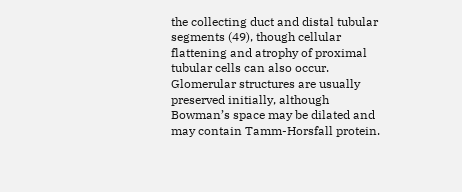the collecting duct and distal tubular segments (49), though cellular flattening and atrophy of proximal tubular cells can also occur. Glomerular structures are usually preserved initially, although Bowman’s space may be dilated and may contain Tamm-Horsfall protein.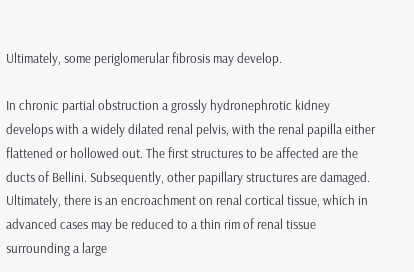Ultimately, some periglomerular fibrosis may develop.

In chronic partial obstruction a grossly hydronephrotic kidney develops with a widely dilated renal pelvis, with the renal papilla either flattened or hollowed out. The first structures to be affected are the ducts of Bellini. Subsequently, other papillary structures are damaged. Ultimately, there is an encroachment on renal cortical tissue, which in advanced cases may be reduced to a thin rim of renal tissue surrounding a large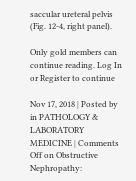saccular ureteral pelvis (Fig. 12-4, right panel).

Only gold members can continue reading. Log In or Register to continue

Nov 17, 2018 | Posted by in PATHOLOGY & LABORATORY MEDICINE | Comments Off on Obstructive Nephropathy: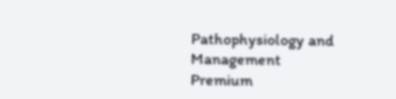Pathophysiology and Management
Premium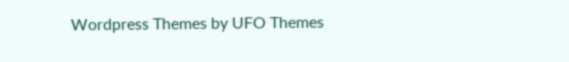Wordpress Themes by UFO Themes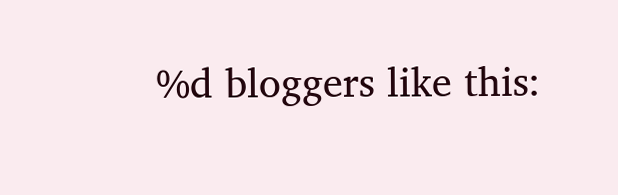%d bloggers like this: